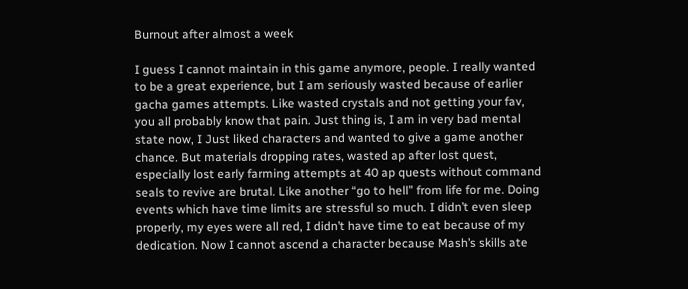Burnout after almost a week

I guess I cannot maintain in this game anymore, people. I really wanted to be a great experience, but I am seriously wasted because of earlier gacha games attempts. Like wasted crystals and not getting your fav, you all probably know that pain. Just thing is, I am in very bad mental state now, I Just liked characters and wanted to give a game another chance. But materials dropping rates, wasted ap after lost quest, especially lost early farming attempts at 40 ap quests without command seals to revive are brutal. Like another “go to hell” from life for me. Doing events which have time limits are stressful so much. I didn’t even sleep properly, my eyes were all red, I didn’t have time to eat because of my dedication. Now I cannot ascend a character because Mash’s skills ate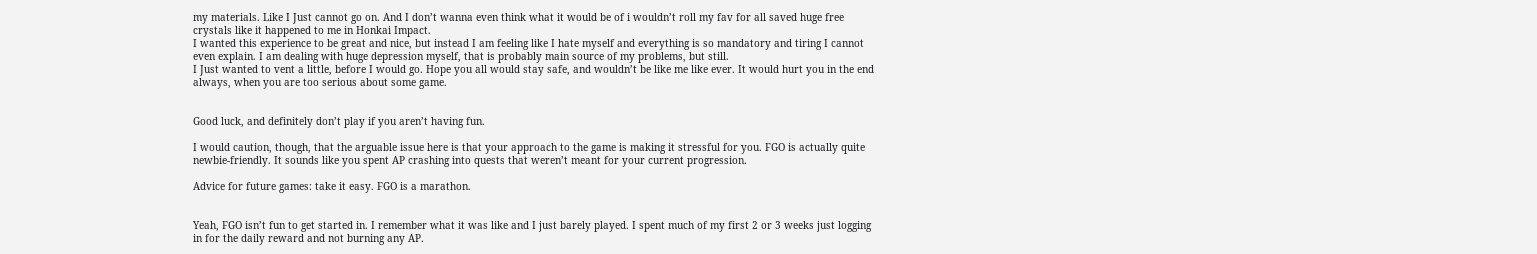my materials. Like I Just cannot go on. And I don’t wanna even think what it would be of i wouldn’t roll my fav for all saved huge free crystals like it happened to me in Honkai Impact.
I wanted this experience to be great and nice, but instead I am feeling like I hate myself and everything is so mandatory and tiring I cannot even explain. I am dealing with huge depression myself, that is probably main source of my problems, but still.
I Just wanted to vent a little, before I would go. Hope you all would stay safe, and wouldn’t be like me like ever. It would hurt you in the end always, when you are too serious about some game.


Good luck, and definitely don’t play if you aren’t having fun.

I would caution, though, that the arguable issue here is that your approach to the game is making it stressful for you. FGO is actually quite newbie-friendly. It sounds like you spent AP crashing into quests that weren’t meant for your current progression.

Advice for future games: take it easy. FGO is a marathon.


Yeah, FGO isn’t fun to get started in. I remember what it was like and I just barely played. I spent much of my first 2 or 3 weeks just logging in for the daily reward and not burning any AP.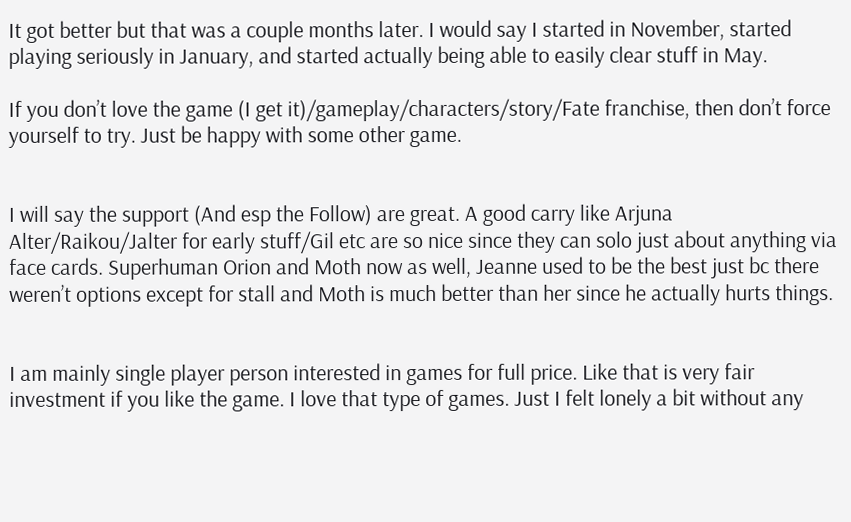It got better but that was a couple months later. I would say I started in November, started playing seriously in January, and started actually being able to easily clear stuff in May.

If you don’t love the game (I get it)/gameplay/characters/story/Fate franchise, then don’t force yourself to try. Just be happy with some other game.


I will say the support (And esp the Follow) are great. A good carry like Arjuna Alter/Raikou/Jalter for early stuff/Gil etc are so nice since they can solo just about anything via face cards. Superhuman Orion and Moth now as well, Jeanne used to be the best just bc there weren’t options except for stall and Moth is much better than her since he actually hurts things.


I am mainly single player person interested in games for full price. Like that is very fair investment if you like the game. I love that type of games. Just I felt lonely a bit without any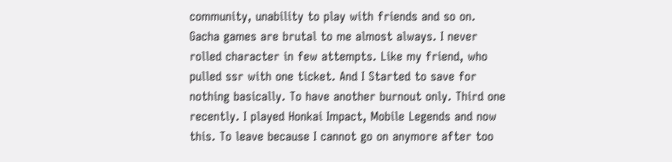community, unability to play with friends and so on.
Gacha games are brutal to me almost always. I never rolled character in few attempts. Like my friend, who pulled ssr with one ticket. And I Started to save for nothing basically. To have another burnout only. Third one recently. I played Honkai Impact, Mobile Legends and now this. To leave because I cannot go on anymore after too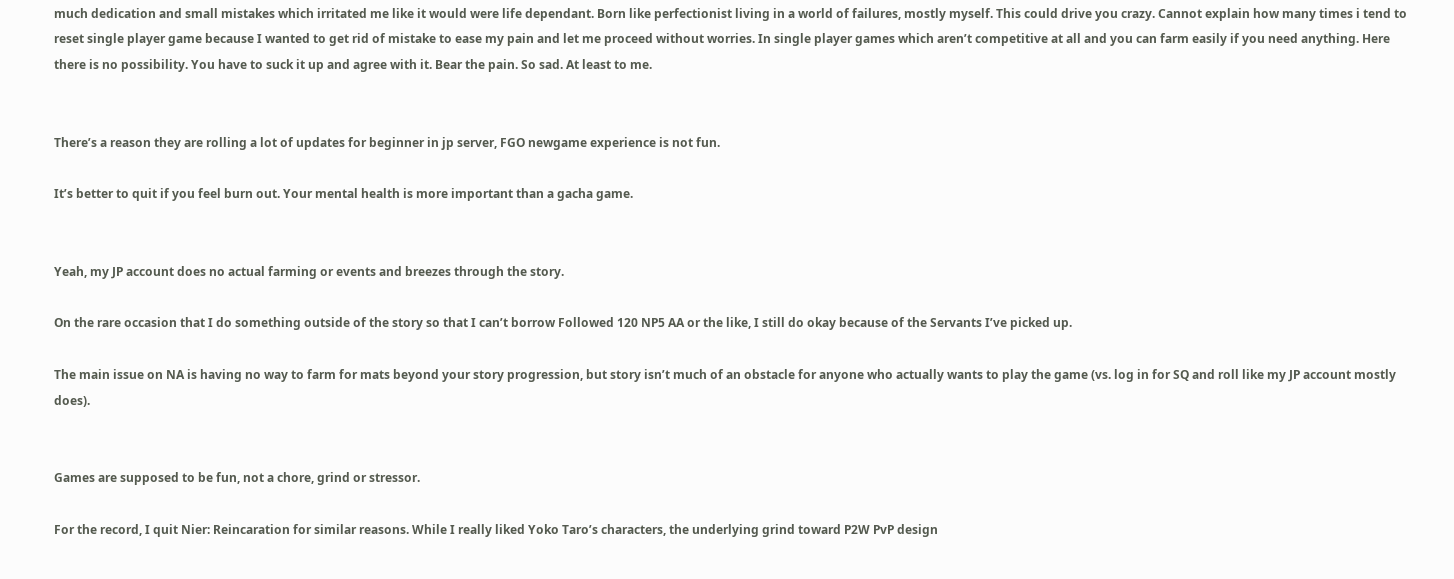much dedication and small mistakes which irritated me like it would were life dependant. Born like perfectionist living in a world of failures, mostly myself. This could drive you crazy. Cannot explain how many times i tend to reset single player game because I wanted to get rid of mistake to ease my pain and let me proceed without worries. In single player games which aren’t competitive at all and you can farm easily if you need anything. Here there is no possibility. You have to suck it up and agree with it. Bear the pain. So sad. At least to me.


There’s a reason they are rolling a lot of updates for beginner in jp server, FGO newgame experience is not fun.

It’s better to quit if you feel burn out. Your mental health is more important than a gacha game.


Yeah, my JP account does no actual farming or events and breezes through the story.

On the rare occasion that I do something outside of the story so that I can’t borrow Followed 120 NP5 AA or the like, I still do okay because of the Servants I’ve picked up.

The main issue on NA is having no way to farm for mats beyond your story progression, but story isn’t much of an obstacle for anyone who actually wants to play the game (vs. log in for SQ and roll like my JP account mostly does).


Games are supposed to be fun, not a chore, grind or stressor.

For the record, I quit Nier: Reincaration for similar reasons. While I really liked Yoko Taro’s characters, the underlying grind toward P2W PvP design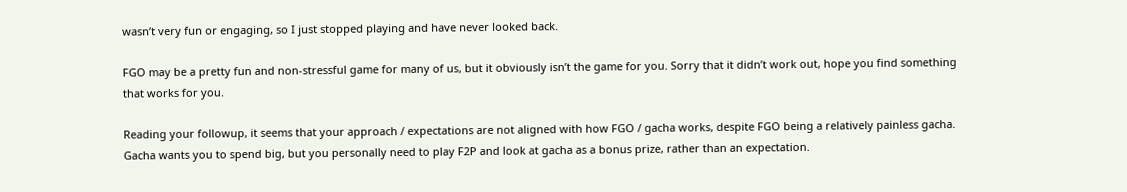wasn’t very fun or engaging, so I just stopped playing and have never looked back.

FGO may be a pretty fun and non-stressful game for many of us, but it obviously isn’t the game for you. Sorry that it didn’t work out, hope you find something that works for you.

Reading your followup, it seems that your approach / expectations are not aligned with how FGO / gacha works, despite FGO being a relatively painless gacha. Gacha wants you to spend big, but you personally need to play F2P and look at gacha as a bonus prize, rather than an expectation.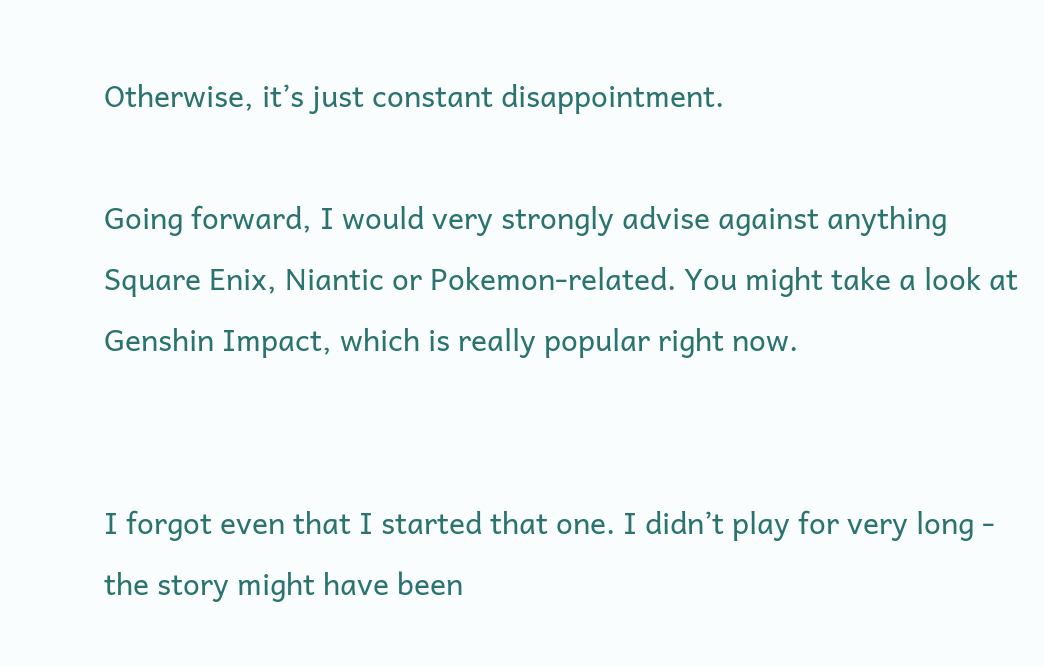Otherwise, it’s just constant disappointment.

Going forward, I would very strongly advise against anything Square Enix, Niantic or Pokemon-related. You might take a look at Genshin Impact, which is really popular right now.


I forgot even that I started that one. I didn’t play for very long - the story might have been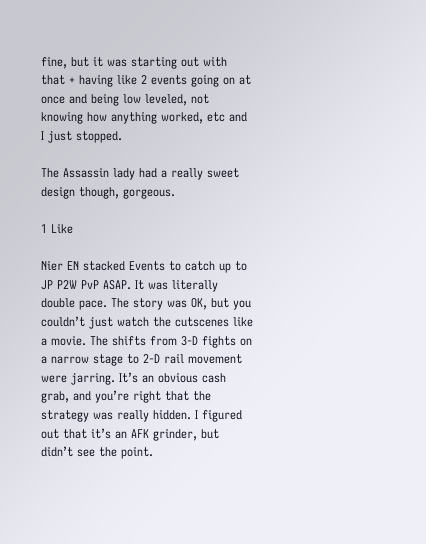fine, but it was starting out with that + having like 2 events going on at once and being low leveled, not knowing how anything worked, etc and I just stopped.

The Assassin lady had a really sweet design though, gorgeous.

1 Like

Nier EN stacked Events to catch up to JP P2W PvP ASAP. It was literally double pace. The story was OK, but you couldn’t just watch the cutscenes like a movie. The shifts from 3-D fights on a narrow stage to 2-D rail movement were jarring. It’s an obvious cash grab, and you’re right that the strategy was really hidden. I figured out that it’s an AFK grinder, but didn’t see the point.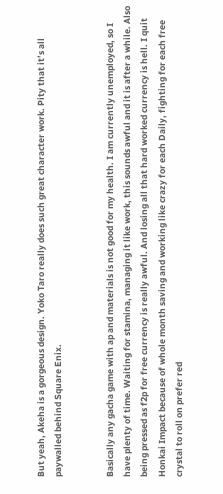But yeah, Akeha is a gorgeous design. Yoko Taro really does such great character work. Pity that it’s all paywalled behind Square Enix.


Basically any gacha game with ap and materials is not good for my health. I am currently unemployed, so I have plenty of time. Waiting for stamina, managing it like work, this sounds awful and it is after a while. Also being pressed as f2p for free currency is really awful. And losing all that hard worked currency is hell. I quit Honkai Impact because of whole month saving and working like crazy for each Daily, fighting for each free crystal to roll on prefer red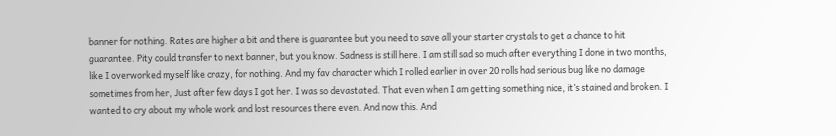banner for nothing. Rates are higher a bit and there is guarantee but you need to save all your starter crystals to get a chance to hit guarantee. Pity could transfer to next banner, but you know. Sadness is still here. I am still sad so much after everything I done in two months, like I overworked myself like crazy, for nothing. And my fav character which I rolled earlier in over 20 rolls had serious bug like no damage sometimes from her, Just after few days I got her. I was so devastated. That even when I am getting something nice, it’s stained and broken. I wanted to cry about my whole work and lost resources there even. And now this. And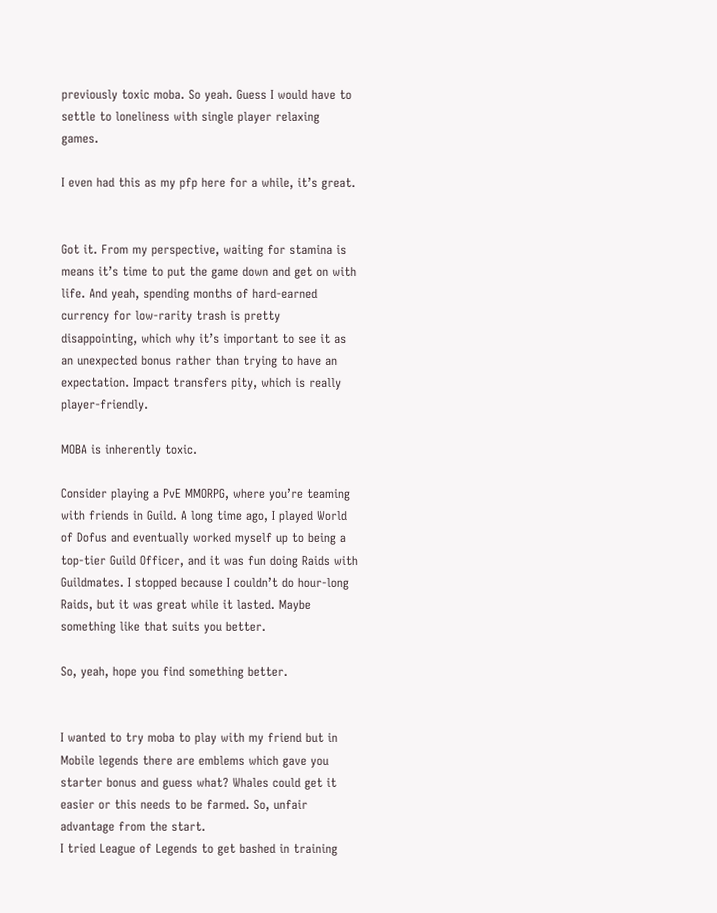previously toxic moba. So yeah. Guess I would have to settle to loneliness with single player relaxing games.

I even had this as my pfp here for a while, it’s great.


Got it. From my perspective, waiting for stamina is means it’s time to put the game down and get on with life. And yeah, spending months of hard-earned currency for low-rarity trash is pretty disappointing, which why it’s important to see it as an unexpected bonus rather than trying to have an expectation. Impact transfers pity, which is really player-friendly.

MOBA is inherently toxic.

Consider playing a PvE MMORPG, where you’re teaming with friends in Guild. A long time ago, I played World of Dofus and eventually worked myself up to being a top-tier Guild Officer, and it was fun doing Raids with Guildmates. I stopped because I couldn’t do hour-long Raids, but it was great while it lasted. Maybe something like that suits you better.

So, yeah, hope you find something better.


I wanted to try moba to play with my friend but in Mobile legends there are emblems which gave you starter bonus and guess what? Whales could get it easier or this needs to be farmed. So, unfair advantage from the start.
I tried League of Legends to get bashed in training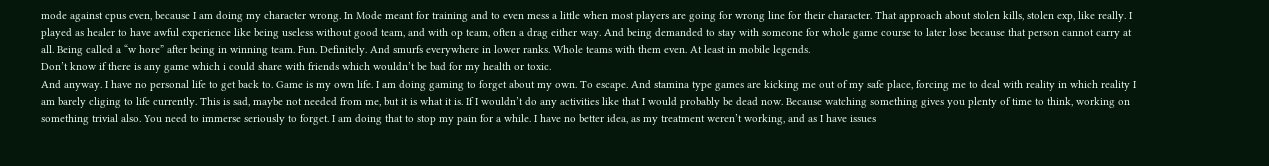mode against cpus even, because I am doing my character wrong. In Mode meant for training and to even mess a little when most players are going for wrong line for their character. That approach about stolen kills, stolen exp, like really. I played as healer to have awful experience like being useless without good team, and with op team, often a drag either way. And being demanded to stay with someone for whole game course to later lose because that person cannot carry at all. Being called a “w hore” after being in winning team. Fun. Definitely. And smurfs everywhere in lower ranks. Whole teams with them even. At least in mobile legends.
Don’t know if there is any game which i could share with friends which wouldn’t be bad for my health or toxic.
And anyway. I have no personal life to get back to. Game is my own life. I am doing gaming to forget about my own. To escape. And stamina type games are kicking me out of my safe place, forcing me to deal with reality in which reality I am barely cliging to life currently. This is sad, maybe not needed from me, but it is what it is. If I wouldn’t do any activities like that I would probably be dead now. Because watching something gives you plenty of time to think, working on something trivial also. You need to immerse seriously to forget. I am doing that to stop my pain for a while. I have no better idea, as my treatment weren’t working, and as I have issues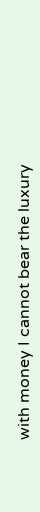with money I cannot bear the luxury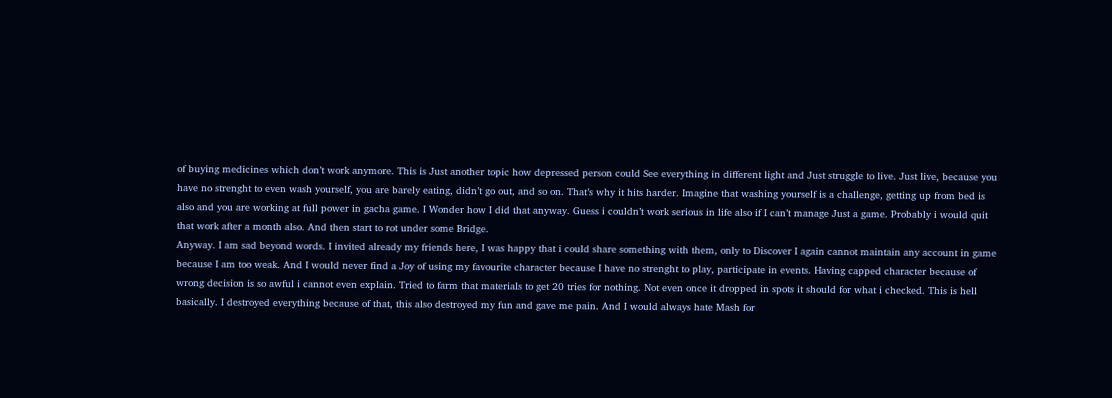of buying medicines which don’t work anymore. This is Just another topic how depressed person could See everything in different light and Just struggle to live. Just live, because you have no strenght to even wash yourself, you are barely eating, didn’t go out, and so on. That’s why it hits harder. Imagine that washing yourself is a challenge, getting up from bed is also and you are working at full power in gacha game. I Wonder how I did that anyway. Guess i couldn’t work serious in life also if I can’t manage Just a game. Probably i would quit that work after a month also. And then start to rot under some Bridge.
Anyway. I am sad beyond words. I invited already my friends here, I was happy that i could share something with them, only to Discover I again cannot maintain any account in game because I am too weak. And I would never find a Joy of using my favourite character because I have no strenght to play, participate in events. Having capped character because of wrong decision is so awful i cannot even explain. Tried to farm that materials to get 20 tries for nothing. Not even once it dropped in spots it should for what i checked. This is hell basically. I destroyed everything because of that, this also destroyed my fun and gave me pain. And I would always hate Mash for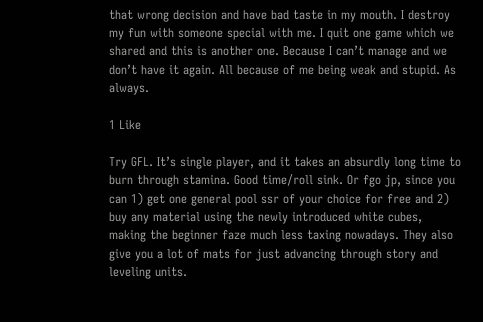that wrong decision and have bad taste in my mouth. I destroy my fun with someone special with me. I quit one game which we shared and this is another one. Because I can’t manage and we don’t have it again. All because of me being weak and stupid. As always.

1 Like

Try GFL. It’s single player, and it takes an absurdly long time to burn through stamina. Good time/roll sink. Or fgo jp, since you can 1) get one general pool ssr of your choice for free and 2) buy any material using the newly introduced white cubes, making the beginner faze much less taxing nowadays. They also give you a lot of mats for just advancing through story and leveling units.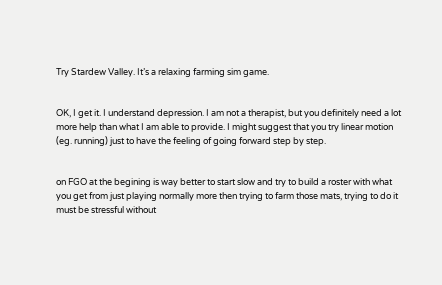Try Stardew Valley. It’s a relaxing farming sim game.


OK, I get it. I understand depression. I am not a therapist, but you definitely need a lot more help than what I am able to provide. I might suggest that you try linear motion (eg. running) just to have the feeling of going forward step by step.


on FGO at the begining is way better to start slow and try to build a roster with what you get from just playing normally more then trying to farm those mats, trying to do it must be stressful without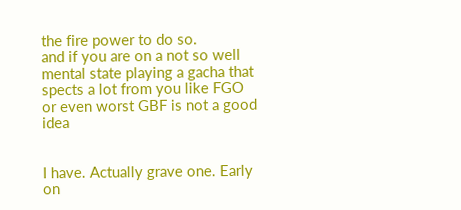the fire power to do so.
and if you are on a not so well mental state playing a gacha that spects a lot from you like FGO or even worst GBF is not a good idea


I have. Actually grave one. Early on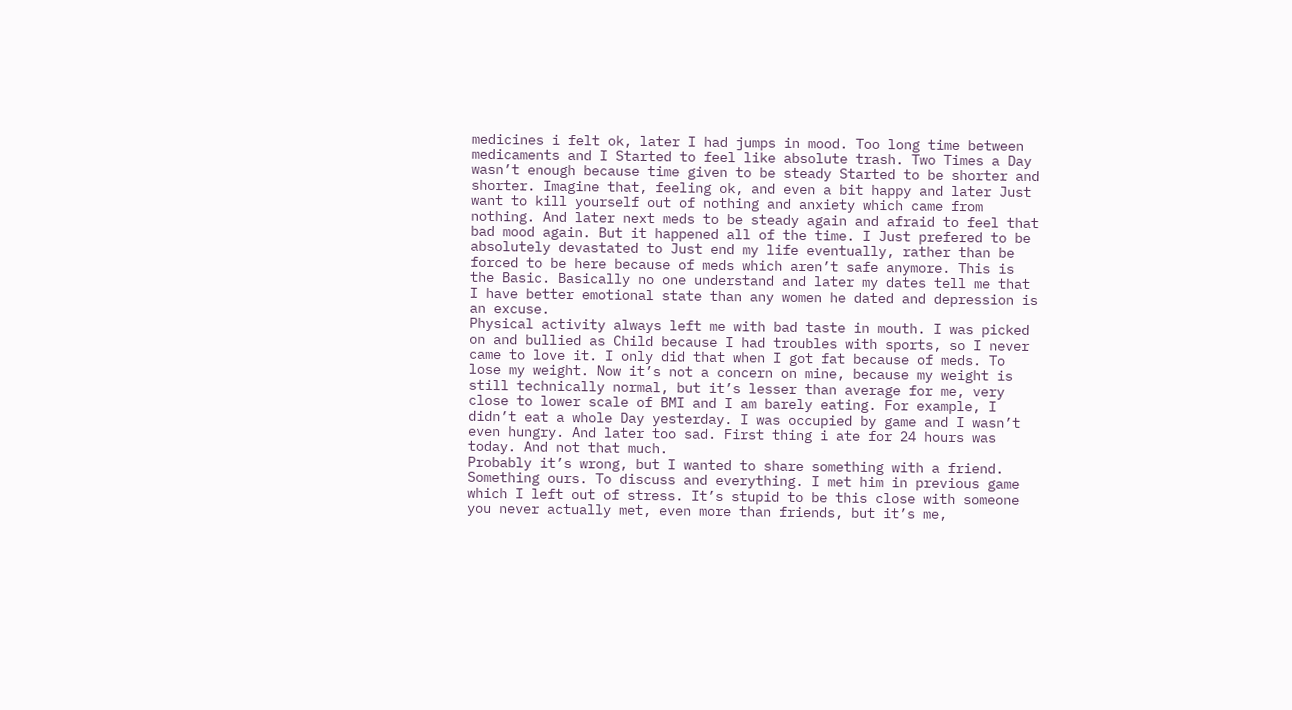medicines i felt ok, later I had jumps in mood. Too long time between medicaments and I Started to feel like absolute trash. Two Times a Day wasn’t enough because time given to be steady Started to be shorter and shorter. Imagine that, feeling ok, and even a bit happy and later Just want to kill yourself out of nothing and anxiety which came from nothing. And later next meds to be steady again and afraid to feel that bad mood again. But it happened all of the time. I Just prefered to be absolutely devastated to Just end my life eventually, rather than be forced to be here because of meds which aren’t safe anymore. This is the Basic. Basically no one understand and later my dates tell me that I have better emotional state than any women he dated and depression is an excuse.
Physical activity always left me with bad taste in mouth. I was picked on and bullied as Child because I had troubles with sports, so I never came to love it. I only did that when I got fat because of meds. To lose my weight. Now it’s not a concern on mine, because my weight is still technically normal, but it’s lesser than average for me, very close to lower scale of BMI and I am barely eating. For example, I didn’t eat a whole Day yesterday. I was occupied by game and I wasn’t even hungry. And later too sad. First thing i ate for 24 hours was today. And not that much.
Probably it’s wrong, but I wanted to share something with a friend. Something ours. To discuss and everything. I met him in previous game which I left out of stress. It’s stupid to be this close with someone you never actually met, even more than friends, but it’s me,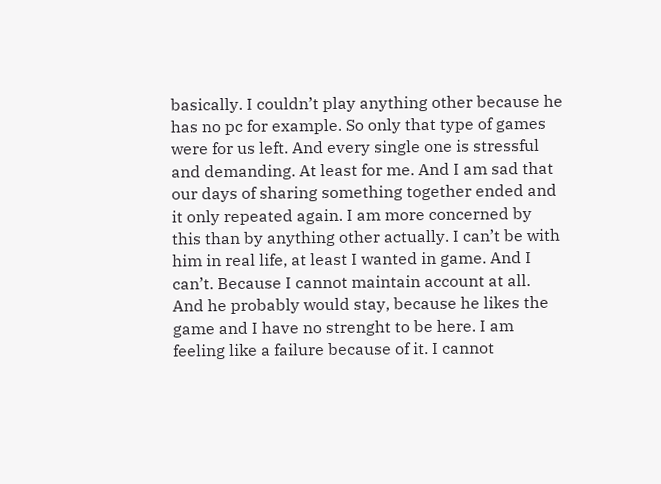basically. I couldn’t play anything other because he has no pc for example. So only that type of games were for us left. And every single one is stressful and demanding. At least for me. And I am sad that our days of sharing something together ended and it only repeated again. I am more concerned by this than by anything other actually. I can’t be with him in real life, at least I wanted in game. And I can’t. Because I cannot maintain account at all. And he probably would stay, because he likes the game and I have no strenght to be here. I am feeling like a failure because of it. I cannot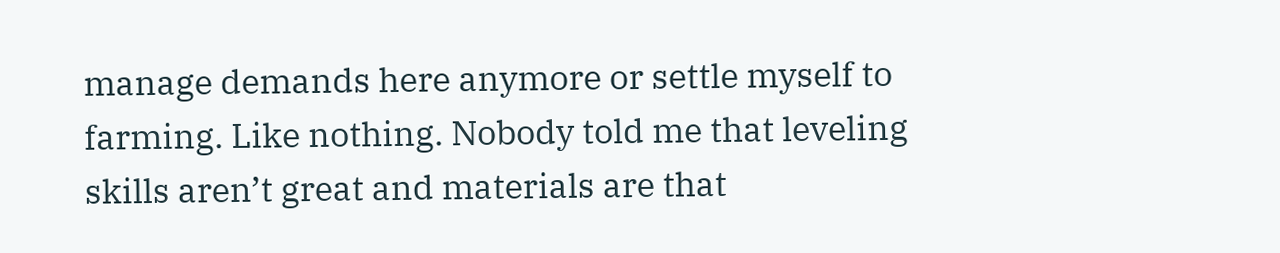manage demands here anymore or settle myself to farming. Like nothing. Nobody told me that leveling skills aren’t great and materials are that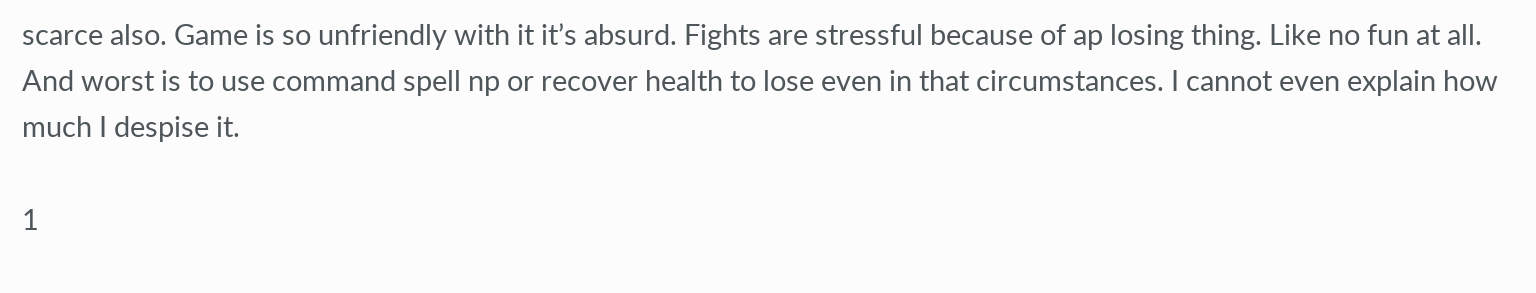scarce also. Game is so unfriendly with it it’s absurd. Fights are stressful because of ap losing thing. Like no fun at all. And worst is to use command spell np or recover health to lose even in that circumstances. I cannot even explain how much I despise it.

1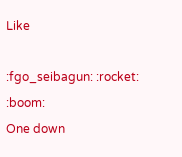Like

:fgo_seibagun: :rocket: :boom:
One down